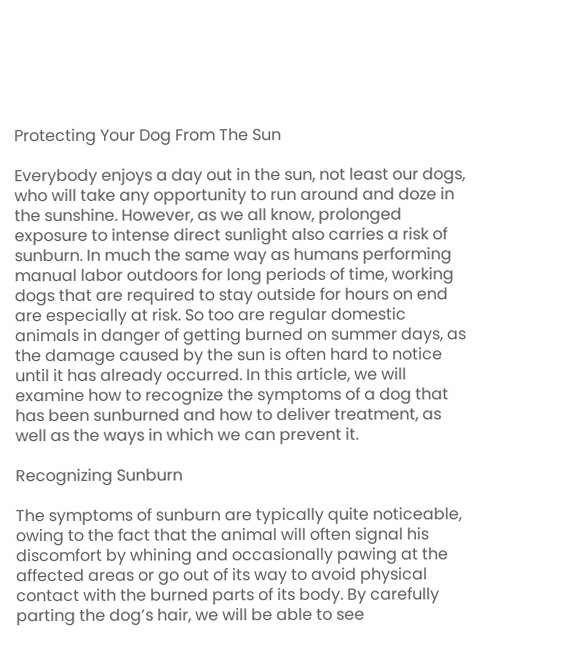Protecting Your Dog From The Sun

Everybody enjoys a day out in the sun, not least our dogs, who will take any opportunity to run around and doze in the sunshine. However, as we all know, prolonged exposure to intense direct sunlight also carries a risk of sunburn. In much the same way as humans performing manual labor outdoors for long periods of time, working dogs that are required to stay outside for hours on end are especially at risk. So too are regular domestic animals in danger of getting burned on summer days, as the damage caused by the sun is often hard to notice until it has already occurred. In this article, we will examine how to recognize the symptoms of a dog that has been sunburned and how to deliver treatment, as well as the ways in which we can prevent it.

Recognizing Sunburn

The symptoms of sunburn are typically quite noticeable, owing to the fact that the animal will often signal his discomfort by whining and occasionally pawing at the affected areas or go out of its way to avoid physical contact with the burned parts of its body. By carefully parting the dog’s hair, we will be able to see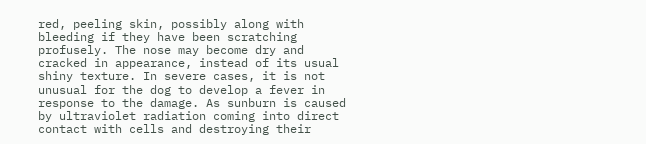red, peeling skin, possibly along with bleeding if they have been scratching profusely. The nose may become dry and cracked in appearance, instead of its usual shiny texture. In severe cases, it is not unusual for the dog to develop a fever in response to the damage. As sunburn is caused by ultraviolet radiation coming into direct contact with cells and destroying their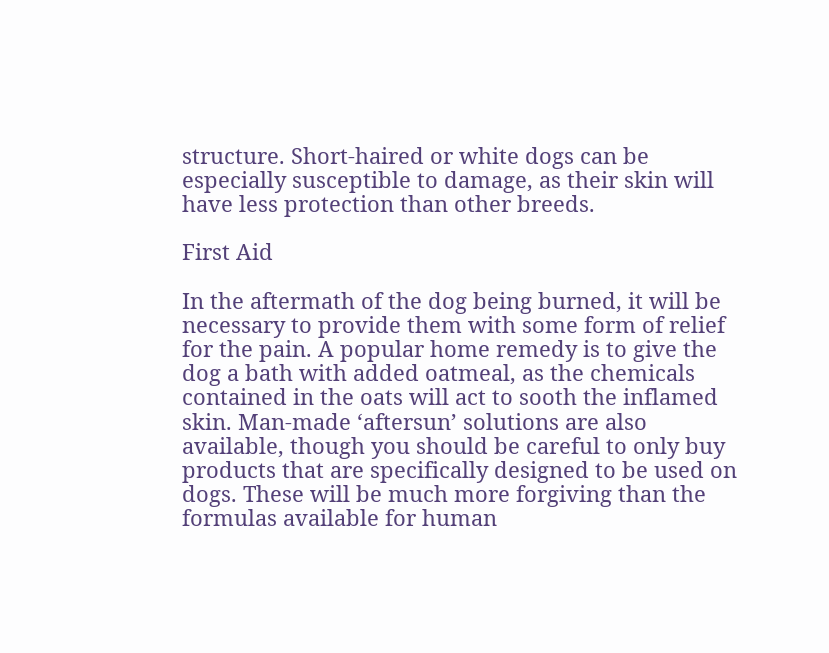structure. Short-haired or white dogs can be especially susceptible to damage, as their skin will have less protection than other breeds.

First Aid

In the aftermath of the dog being burned, it will be necessary to provide them with some form of relief for the pain. A popular home remedy is to give the dog a bath with added oatmeal, as the chemicals contained in the oats will act to sooth the inflamed skin. Man-made ‘aftersun’ solutions are also available, though you should be careful to only buy products that are specifically designed to be used on dogs. These will be much more forgiving than the formulas available for human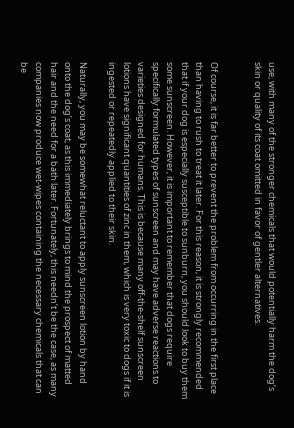use, with many of the stronger chemicals that would potentially harm the dog’s skin or quality of its coat omitted in favor of gentler alternatives.


Of course, it is far better to prevent the problem from occurring in the first place than having to rush to treat it later. For this reason, it is strongly recommended that if your dog is especially susceptible to sunburn, you should look to buy them some sunscreen. However, it is important to remember that dogs require specifically formulated types of sunscreen and may have adverse reactions to varieties designed for humans. This is because many off-the-shelf sunscreen lotions have significant quantities of zinc in them, which is very toxic to dogs if it is ingested or repeatedly applied to their skin.

Naturally, you may be somewhat reluctant to apply sunscreen lotion by hand onto the dog’s coat, as this immediately brings to mind the prospect of matted hair and the need for a bath later. Fortunately, this needn’t be the case, as many companies now produce wet-wipes containing the necessary chemicals that can be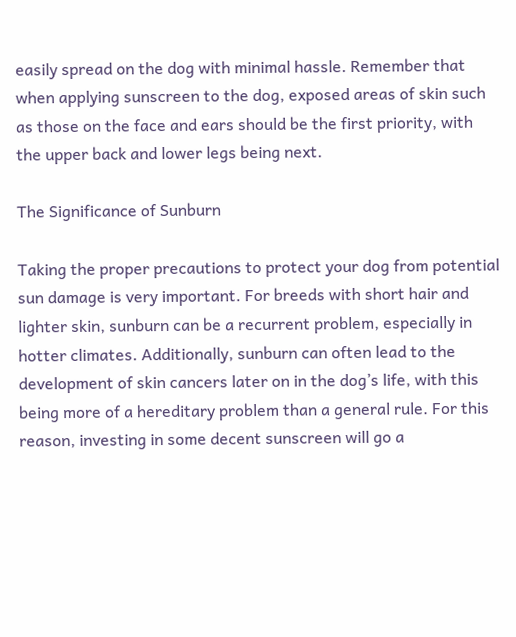easily spread on the dog with minimal hassle. Remember that when applying sunscreen to the dog, exposed areas of skin such as those on the face and ears should be the first priority, with the upper back and lower legs being next.

The Significance of Sunburn

Taking the proper precautions to protect your dog from potential sun damage is very important. For breeds with short hair and lighter skin, sunburn can be a recurrent problem, especially in hotter climates. Additionally, sunburn can often lead to the development of skin cancers later on in the dog’s life, with this being more of a hereditary problem than a general rule. For this reason, investing in some decent sunscreen will go a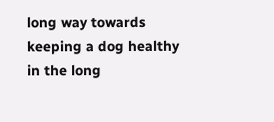long way towards keeping a dog healthy in the long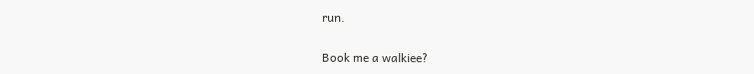run.

Book me a walkiee?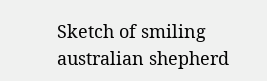Sketch of smiling australian shepherd